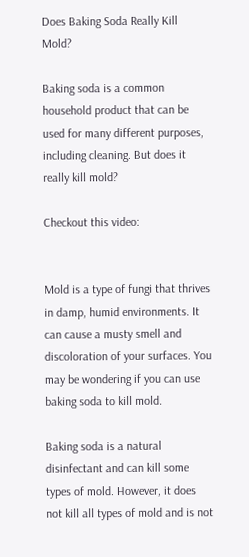Does Baking Soda Really Kill Mold?

Baking soda is a common household product that can be used for many different purposes, including cleaning. But does it really kill mold?

Checkout this video:


Mold is a type of fungi that thrives in damp, humid environments. It can cause a musty smell and discoloration of your surfaces. You may be wondering if you can use baking soda to kill mold.

Baking soda is a natural disinfectant and can kill some types of mold. However, it does not kill all types of mold and is not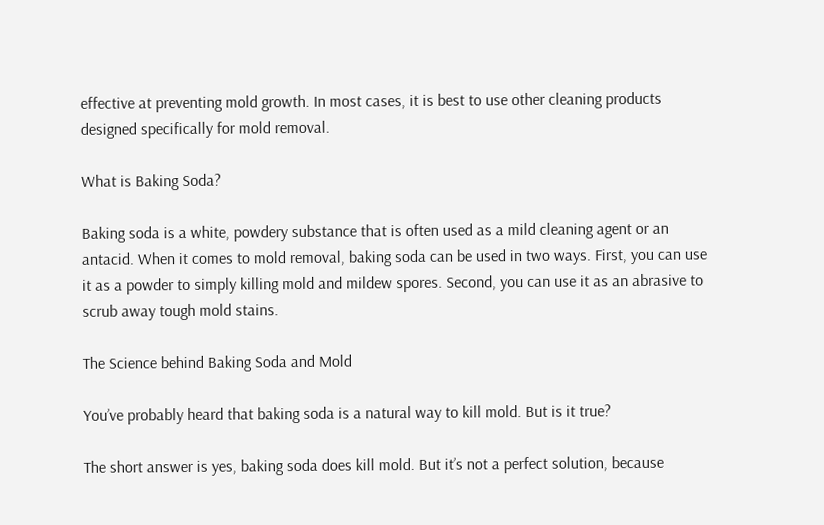effective at preventing mold growth. In most cases, it is best to use other cleaning products designed specifically for mold removal.

What is Baking Soda?

Baking soda is a white, powdery substance that is often used as a mild cleaning agent or an antacid. When it comes to mold removal, baking soda can be used in two ways. First, you can use it as a powder to simply killing mold and mildew spores. Second, you can use it as an abrasive to scrub away tough mold stains.

The Science behind Baking Soda and Mold

You’ve probably heard that baking soda is a natural way to kill mold. But is it true?

The short answer is yes, baking soda does kill mold. But it’s not a perfect solution, because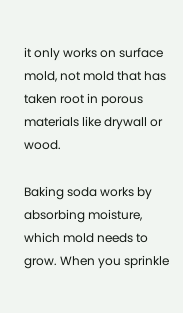it only works on surface mold, not mold that has taken root in porous materials like drywall or wood.

Baking soda works by absorbing moisture, which mold needs to grow. When you sprinkle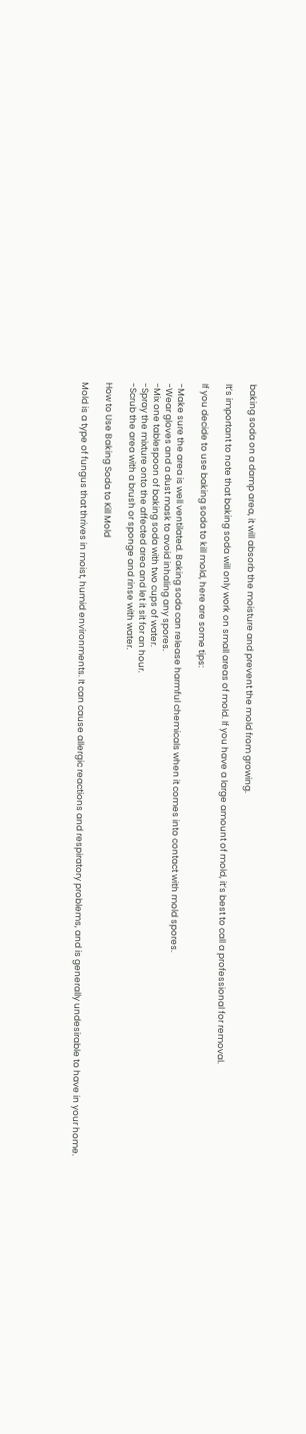baking soda on a damp area, it will absorb the moisture and prevent the mold from growing.

It’s important to note that baking soda will only work on small areas of mold. If you have a large amount of mold, it’s best to call a professional for removal.

If you decide to use baking soda to kill mold, here are some tips:

-Make sure the area is well ventilated. Baking soda can release harmful chemicals when it comes into contact with mold spores.
-Wear gloves and a dust mask to avoid inhaling any spores.
-Mix one tablespoon of baking soda with two cups of water.
-Spray the mixture onto the affected area and let it sit for an hour.
-Scrub the area with a brush or sponge and rinse with water.

How to Use Baking Soda to Kill Mold

Mold is a type of fungus that thrives in moist, humid environments. It can cause allergic reactions and respiratory problems, and is generally undesirable to have in your home.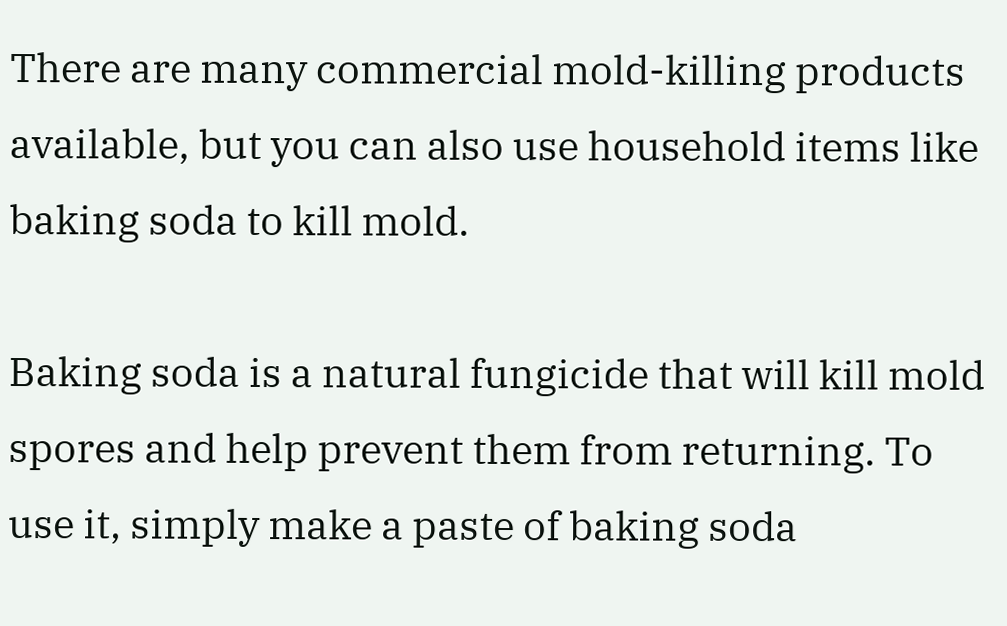There are many commercial mold-killing products available, but you can also use household items like baking soda to kill mold.

Baking soda is a natural fungicide that will kill mold spores and help prevent them from returning. To use it, simply make a paste of baking soda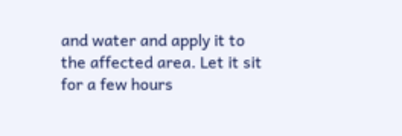and water and apply it to the affected area. Let it sit for a few hours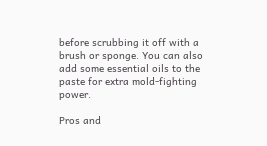before scrubbing it off with a brush or sponge. You can also add some essential oils to the paste for extra mold-fighting power.

Pros and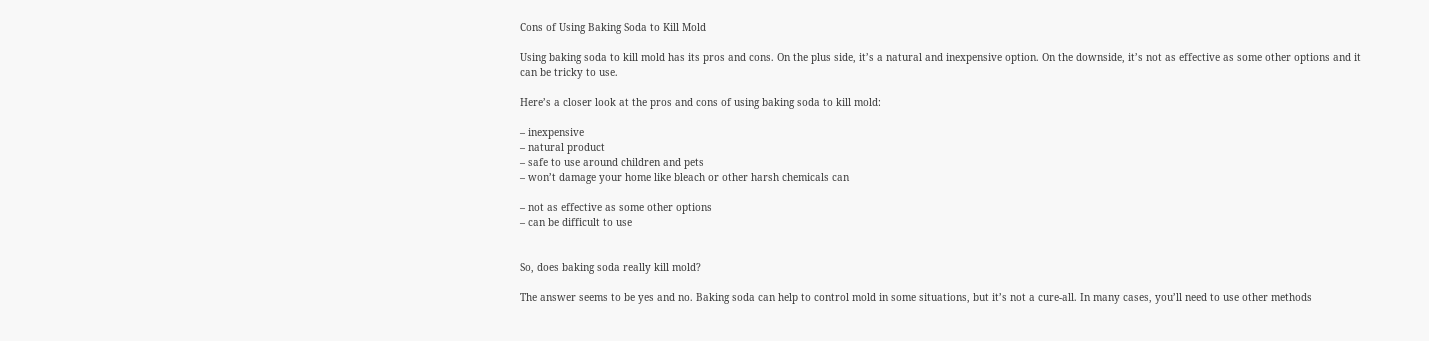Cons of Using Baking Soda to Kill Mold

Using baking soda to kill mold has its pros and cons. On the plus side, it’s a natural and inexpensive option. On the downside, it’s not as effective as some other options and it can be tricky to use.

Here’s a closer look at the pros and cons of using baking soda to kill mold:

– inexpensive
– natural product
– safe to use around children and pets
– won’t damage your home like bleach or other harsh chemicals can

– not as effective as some other options
– can be difficult to use


So, does baking soda really kill mold?

The answer seems to be yes and no. Baking soda can help to control mold in some situations, but it’s not a cure-all. In many cases, you’ll need to use other methods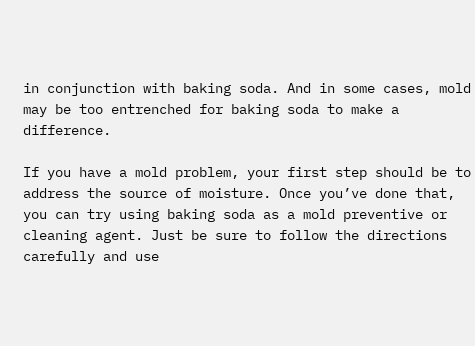in conjunction with baking soda. And in some cases, mold may be too entrenched for baking soda to make a difference.

If you have a mold problem, your first step should be to address the source of moisture. Once you’ve done that, you can try using baking soda as a mold preventive or cleaning agent. Just be sure to follow the directions carefully and use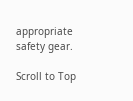appropriate safety gear.

Scroll to Top